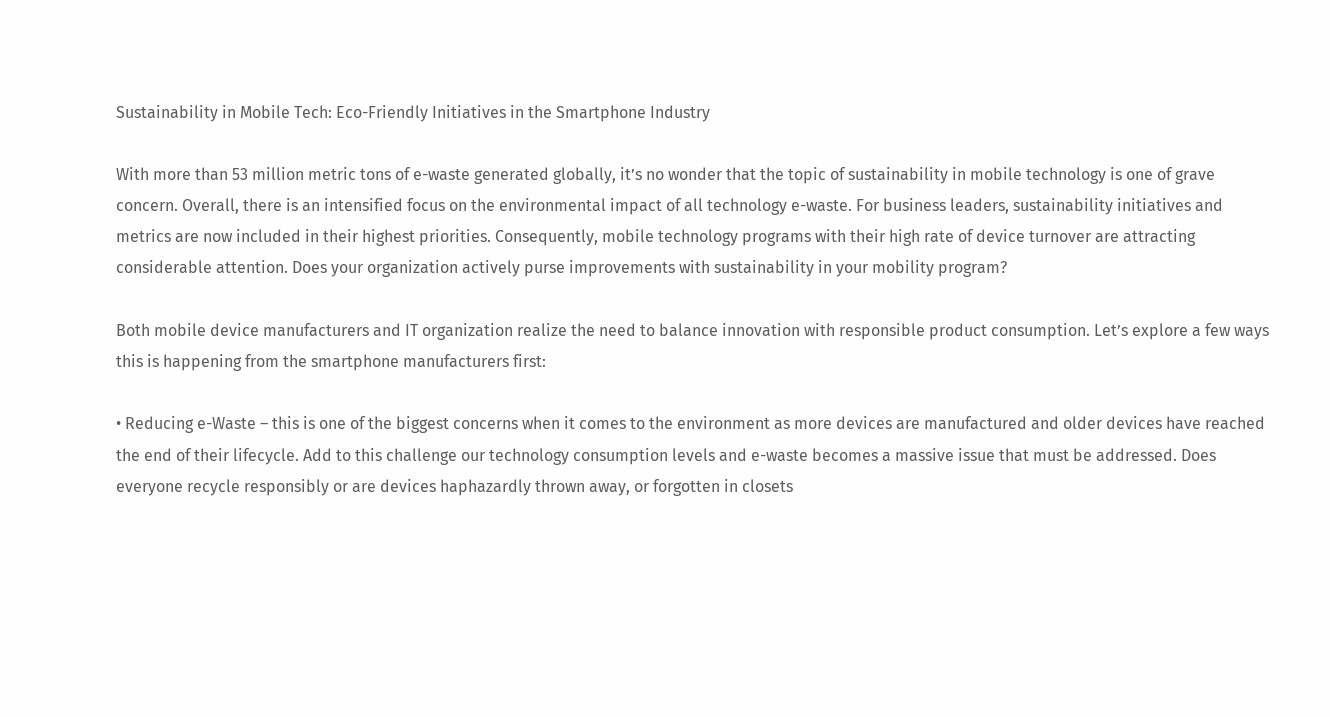Sustainability in Mobile Tech: Eco-Friendly Initiatives in the Smartphone Industry

With more than 53 million metric tons of e-waste generated globally, it’s no wonder that the topic of sustainability in mobile technology is one of grave concern. Overall, there is an intensified focus on the environmental impact of all technology e-waste. For business leaders, sustainability initiatives and metrics are now included in their highest priorities. Consequently, mobile technology programs with their high rate of device turnover are attracting considerable attention. Does your organization actively purse improvements with sustainability in your mobility program?

Both mobile device manufacturers and IT organization realize the need to balance innovation with responsible product consumption. Let’s explore a few ways this is happening from the smartphone manufacturers first:

• Reducing e-Waste – this is one of the biggest concerns when it comes to the environment as more devices are manufactured and older devices have reached the end of their lifecycle. Add to this challenge our technology consumption levels and e-waste becomes a massive issue that must be addressed. Does everyone recycle responsibly or are devices haphazardly thrown away, or forgotten in closets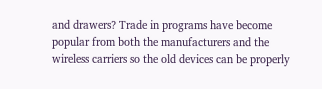and drawers? Trade in programs have become popular from both the manufacturers and the wireless carriers so the old devices can be properly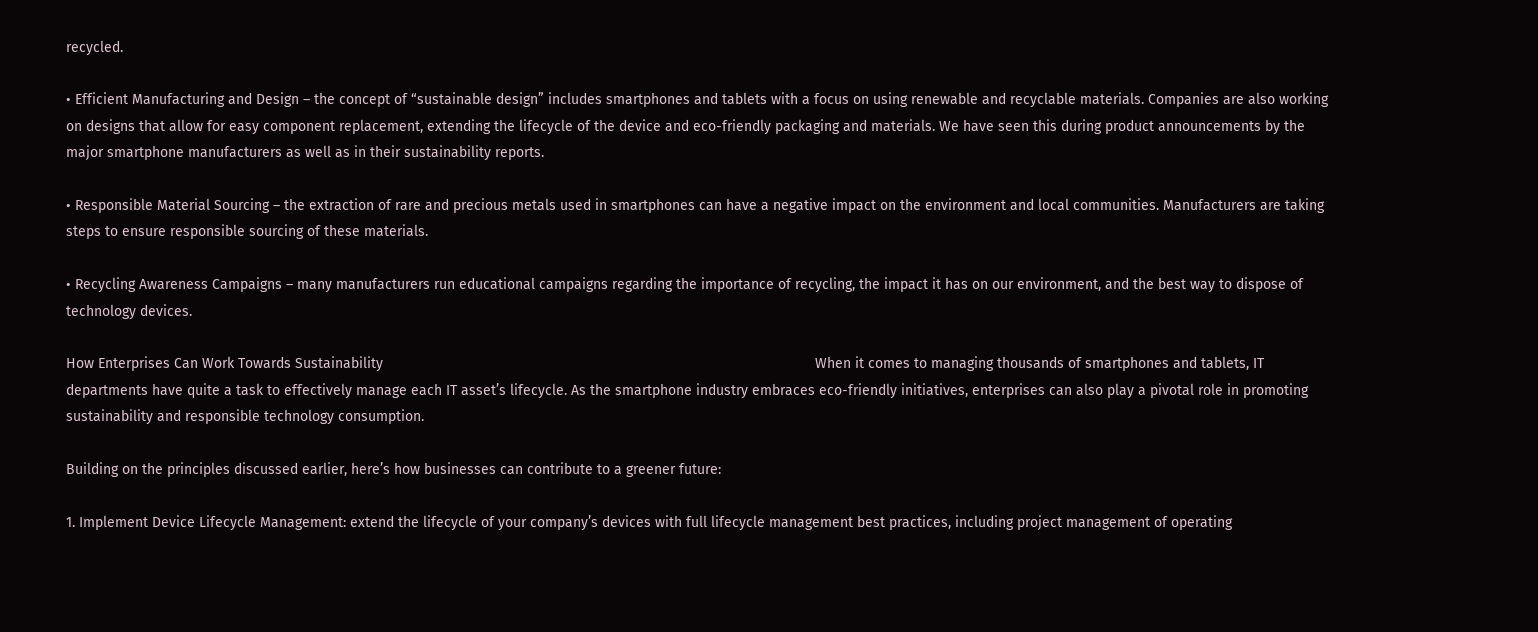recycled.

• Efficient Manufacturing and Design – the concept of “sustainable design” includes smartphones and tablets with a focus on using renewable and recyclable materials. Companies are also working on designs that allow for easy component replacement, extending the lifecycle of the device and eco-friendly packaging and materials. We have seen this during product announcements by the major smartphone manufacturers as well as in their sustainability reports.

• Responsible Material Sourcing – the extraction of rare and precious metals used in smartphones can have a negative impact on the environment and local communities. Manufacturers are taking steps to ensure responsible sourcing of these materials.

• Recycling Awareness Campaigns – many manufacturers run educational campaigns regarding the importance of recycling, the impact it has on our environment, and the best way to dispose of technology devices.

How Enterprises Can Work Towards Sustainability                                                                                                            When it comes to managing thousands of smartphones and tablets, IT departments have quite a task to effectively manage each IT asset’s lifecycle. As the smartphone industry embraces eco-friendly initiatives, enterprises can also play a pivotal role in promoting sustainability and responsible technology consumption.

Building on the principles discussed earlier, here’s how businesses can contribute to a greener future:

1. Implement Device Lifecycle Management: extend the lifecycle of your company’s devices with full lifecycle management best practices, including project management of operating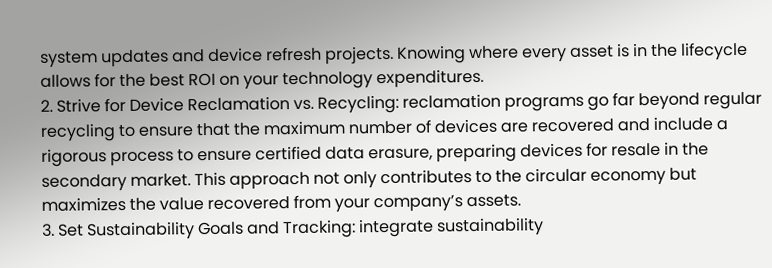system updates and device refresh projects. Knowing where every asset is in the lifecycle allows for the best ROI on your technology expenditures.
2. Strive for Device Reclamation vs. Recycling: reclamation programs go far beyond regular recycling to ensure that the maximum number of devices are recovered and include a rigorous process to ensure certified data erasure, preparing devices for resale in the secondary market. This approach not only contributes to the circular economy but maximizes the value recovered from your company’s assets.
3. Set Sustainability Goals and Tracking: integrate sustainability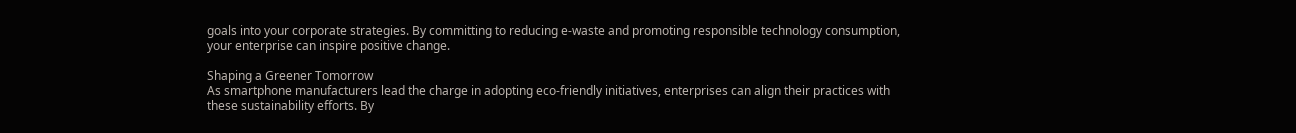goals into your corporate strategies. By committing to reducing e-waste and promoting responsible technology consumption, your enterprise can inspire positive change.

Shaping a Greener Tomorrow
As smartphone manufacturers lead the charge in adopting eco-friendly initiatives, enterprises can align their practices with these sustainability efforts. By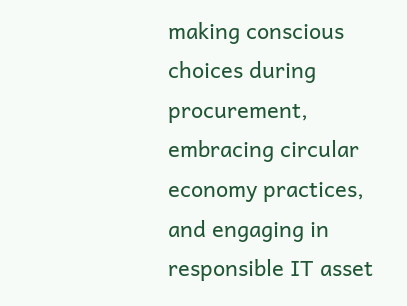making conscious choices during procurement, embracing circular economy practices, and engaging in responsible IT asset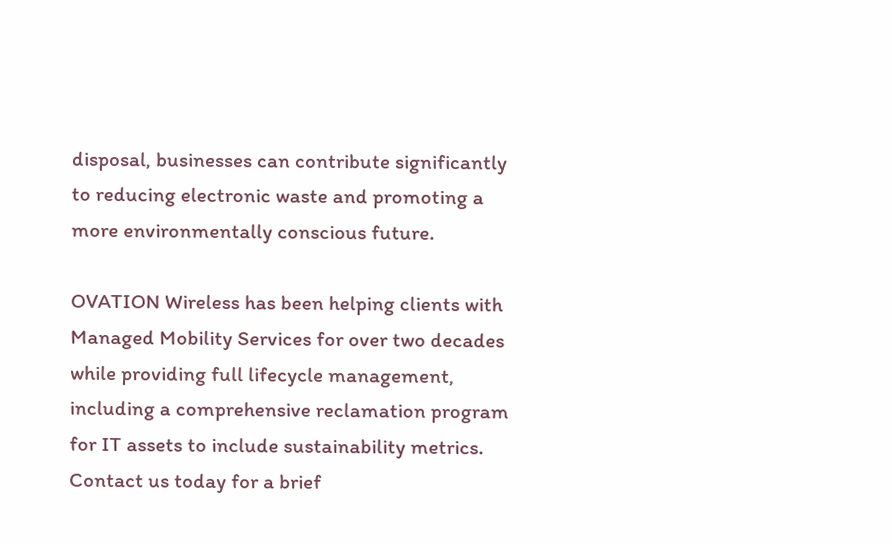disposal, businesses can contribute significantly to reducing electronic waste and promoting a more environmentally conscious future.

OVATION Wireless has been helping clients with Managed Mobility Services for over two decades while providing full lifecycle management, including a comprehensive reclamation program for IT assets to include sustainability metrics. Contact us today for a brief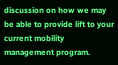discussion on how we may be able to provide lift to your current mobility management program.